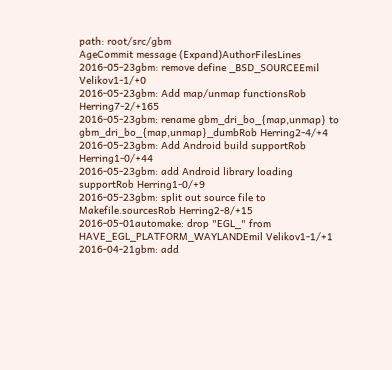path: root/src/gbm
AgeCommit message (Expand)AuthorFilesLines
2016-05-23gbm: remove define _BSD_SOURCEEmil Velikov1-1/+0
2016-05-23gbm: Add map/unmap functionsRob Herring7-2/+165
2016-05-23gbm: rename gbm_dri_bo_{map,unmap} to gbm_dri_bo_{map,unmap}_dumbRob Herring2-4/+4
2016-05-23gbm: Add Android build supportRob Herring1-0/+44
2016-05-23gbm: add Android library loading supportRob Herring1-0/+9
2016-05-23gbm: split out source file to Makefile.sourcesRob Herring2-8/+15
2016-05-01automake: drop "EGL_" from HAVE_EGL_PLATFORM_WAYLANDEmil Velikov1-1/+1
2016-04-21gbm: add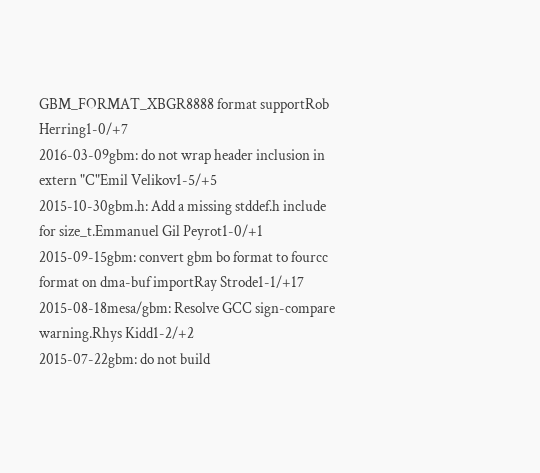GBM_FORMAT_XBGR8888 format supportRob Herring1-0/+7
2016-03-09gbm: do not wrap header inclusion in extern "C"Emil Velikov1-5/+5
2015-10-30gbm.h: Add a missing stddef.h include for size_t.Emmanuel Gil Peyrot1-0/+1
2015-09-15gbm: convert gbm bo format to fourcc format on dma-buf importRay Strode1-1/+17
2015-08-18mesa/gbm: Resolve GCC sign-compare warning.Rhys Kidd1-2/+2
2015-07-22gbm: do not build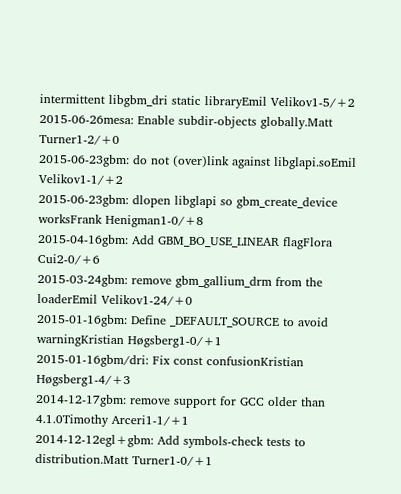intermittent libgbm_dri static libraryEmil Velikov1-5/+2
2015-06-26mesa: Enable subdir-objects globally.Matt Turner1-2/+0
2015-06-23gbm: do not (over)link against libglapi.soEmil Velikov1-1/+2
2015-06-23gbm: dlopen libglapi so gbm_create_device worksFrank Henigman1-0/+8
2015-04-16gbm: Add GBM_BO_USE_LINEAR flagFlora Cui2-0/+6
2015-03-24gbm: remove gbm_gallium_drm from the loaderEmil Velikov1-24/+0
2015-01-16gbm: Define _DEFAULT_SOURCE to avoid warningKristian Høgsberg1-0/+1
2015-01-16gbm/dri: Fix const confusionKristian Høgsberg1-4/+3
2014-12-17gbm: remove support for GCC older than 4.1.0Timothy Arceri1-1/+1
2014-12-12egl+gbm: Add symbols-check tests to distribution.Matt Turner1-0/+1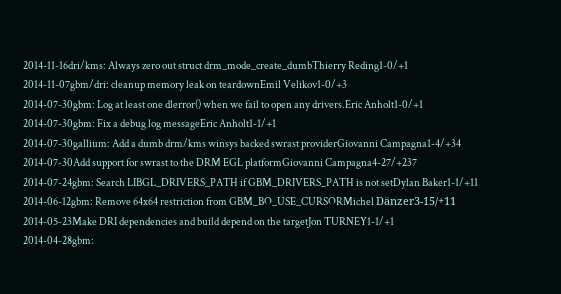2014-11-16dri/kms: Always zero out struct drm_mode_create_dumbThierry Reding1-0/+1
2014-11-07gbm/dri: cleanup memory leak on teardownEmil Velikov1-0/+3
2014-07-30gbm: Log at least one dlerror() when we fail to open any drivers.Eric Anholt1-0/+1
2014-07-30gbm: Fix a debug log messageEric Anholt1-1/+1
2014-07-30gallium: Add a dumb drm/kms winsys backed swrast providerGiovanni Campagna1-4/+34
2014-07-30Add support for swrast to the DRM EGL platformGiovanni Campagna4-27/+237
2014-07-24gbm: Search LIBGL_DRIVERS_PATH if GBM_DRIVERS_PATH is not setDylan Baker1-1/+11
2014-06-12gbm: Remove 64x64 restriction from GBM_BO_USE_CURSORMichel Dänzer3-15/+11
2014-05-23Make DRI dependencies and build depend on the targetJon TURNEY1-1/+1
2014-04-28gbm: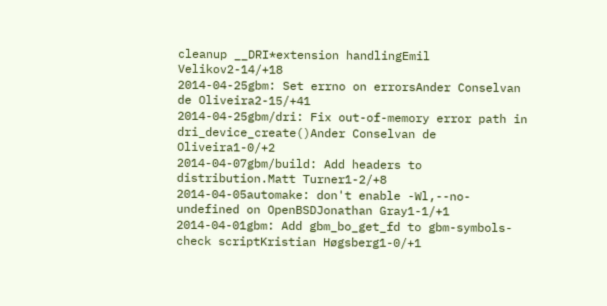cleanup __DRI*extension handlingEmil Velikov2-14/+18
2014-04-25gbm: Set errno on errorsAnder Conselvan de Oliveira2-15/+41
2014-04-25gbm/dri: Fix out-of-memory error path in dri_device_create()Ander Conselvan de Oliveira1-0/+2
2014-04-07gbm/build: Add headers to distribution.Matt Turner1-2/+8
2014-04-05automake: don't enable -Wl,--no-undefined on OpenBSDJonathan Gray1-1/+1
2014-04-01gbm: Add gbm_bo_get_fd to gbm-symbols-check scriptKristian Høgsberg1-0/+1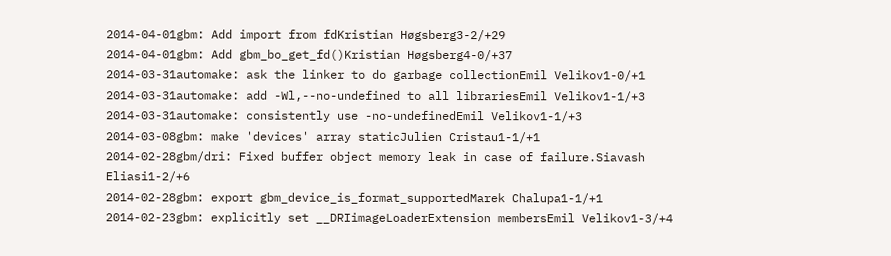2014-04-01gbm: Add import from fdKristian Høgsberg3-2/+29
2014-04-01gbm: Add gbm_bo_get_fd()Kristian Høgsberg4-0/+37
2014-03-31automake: ask the linker to do garbage collectionEmil Velikov1-0/+1
2014-03-31automake: add -Wl,--no-undefined to all librariesEmil Velikov1-1/+3
2014-03-31automake: consistently use -no-undefinedEmil Velikov1-1/+3
2014-03-08gbm: make 'devices' array staticJulien Cristau1-1/+1
2014-02-28gbm/dri: Fixed buffer object memory leak in case of failure.Siavash Eliasi1-2/+6
2014-02-28gbm: export gbm_device_is_format_supportedMarek Chalupa1-1/+1
2014-02-23gbm: explicitly set __DRIimageLoaderExtension membersEmil Velikov1-3/+4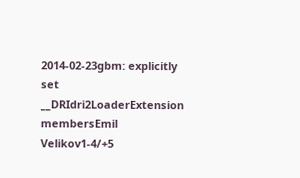2014-02-23gbm: explicitly set __DRIdri2LoaderExtension membersEmil Velikov1-4/+5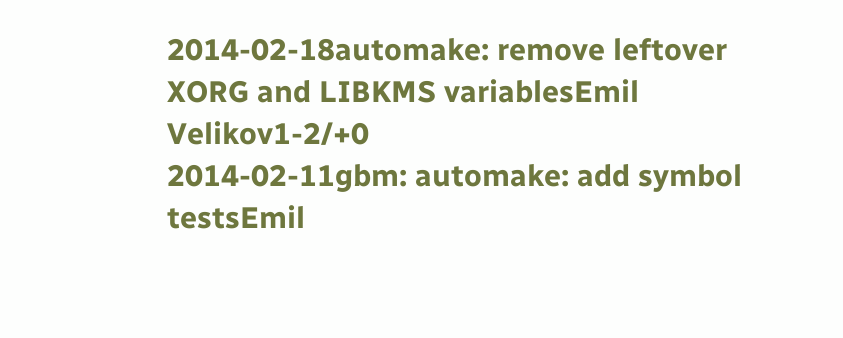2014-02-18automake: remove leftover XORG and LIBKMS variablesEmil Velikov1-2/+0
2014-02-11gbm: automake: add symbol testsEmil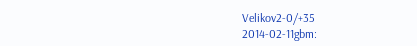Velikov2-0/+35
2014-02-11gbm: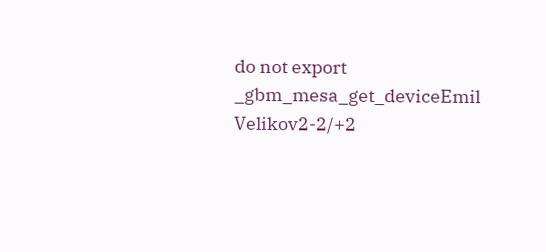do not export _gbm_mesa_get_deviceEmil Velikov2-2/+2